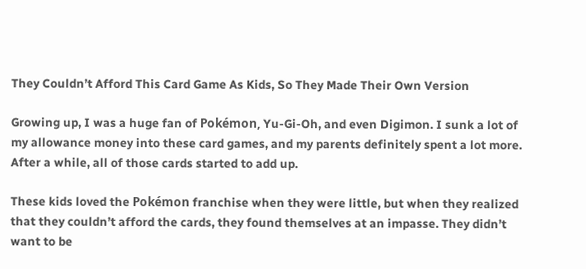They Couldn’t Afford This Card Game As Kids, So They Made Their Own Version

Growing up, I was a huge fan of Pokémon, Yu-Gi-Oh, and even Digimon. I sunk a lot of my allowance money into these card games, and my parents definitely spent a lot more. After a while, all of those cards started to add up.

These kids loved the Pokémon franchise when they were little, but when they realized that they couldn’t afford the cards, they found themselves at an impasse. They didn’t want to be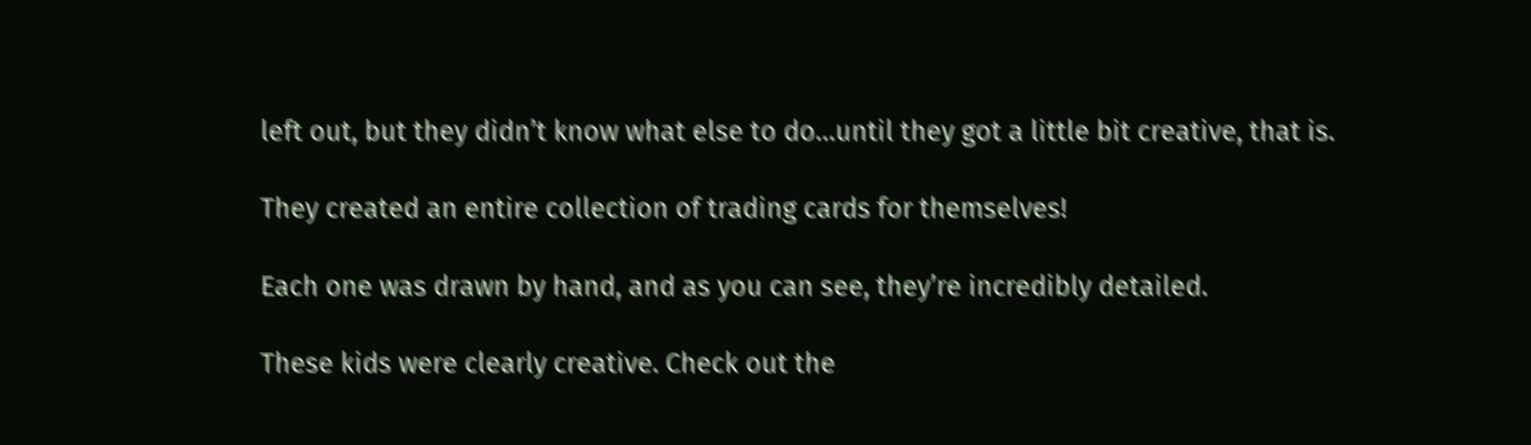left out, but they didn’t know what else to do…until they got a little bit creative, that is.

They created an entire collection of trading cards for themselves!

Each one was drawn by hand, and as you can see, they’re incredibly detailed.

These kids were clearly creative. Check out the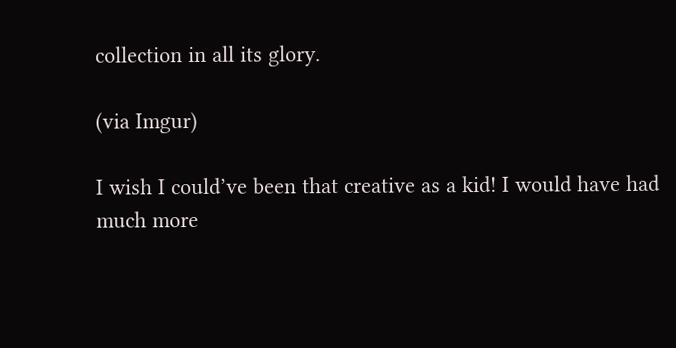collection in all its glory.

(via Imgur)

I wish I could’ve been that creative as a kid! I would have had much more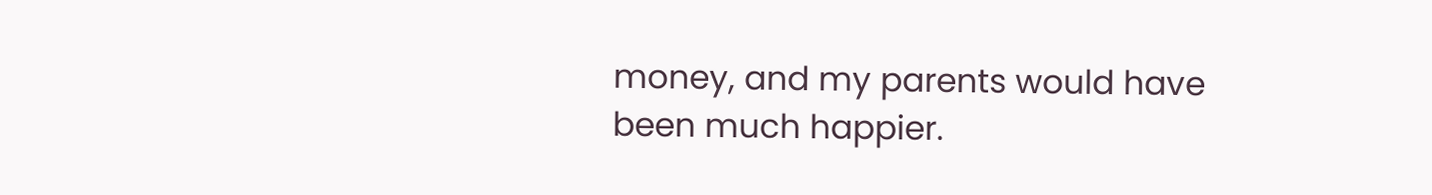money, and my parents would have been much happier.